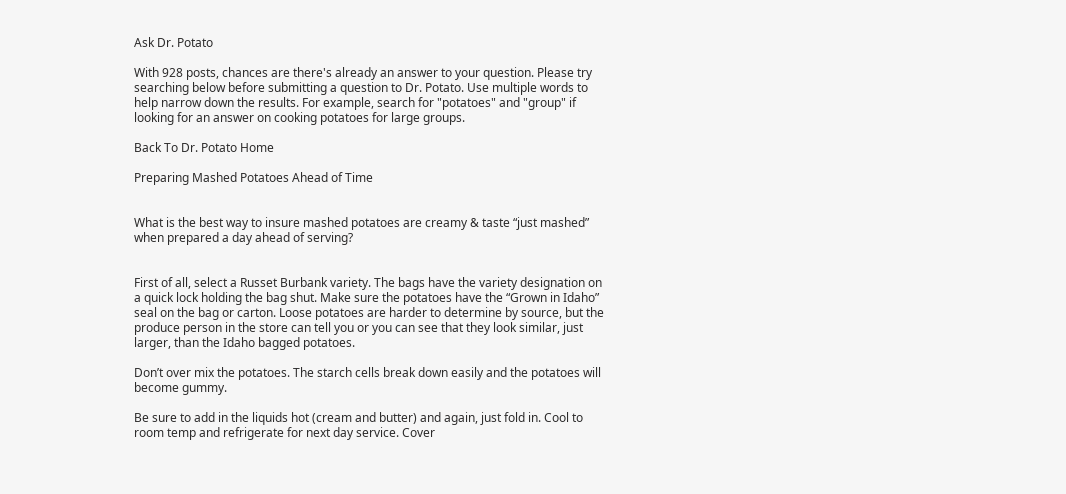Ask Dr. Potato

With 928 posts, chances are there's already an answer to your question. Please try searching below before submitting a question to Dr. Potato. Use multiple words to help narrow down the results. For example, search for "potatoes" and "group" if looking for an answer on cooking potatoes for large groups.

Back To Dr. Potato Home

Preparing Mashed Potatoes Ahead of Time


What is the best way to insure mashed potatoes are creamy & taste “just mashed” when prepared a day ahead of serving?


First of all, select a Russet Burbank variety. The bags have the variety designation on a quick lock holding the bag shut. Make sure the potatoes have the “Grown in Idaho” seal on the bag or carton. Loose potatoes are harder to determine by source, but the produce person in the store can tell you or you can see that they look similar, just larger, than the Idaho bagged potatoes.

Don’t over mix the potatoes. The starch cells break down easily and the potatoes will become gummy.

Be sure to add in the liquids hot (cream and butter) and again, just fold in. Cool to room temp and refrigerate for next day service. Cover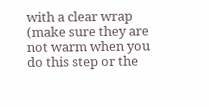with a clear wrap (make sure they are not warm when you do this step or the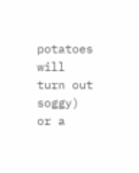potatoes will turn out soggy) or a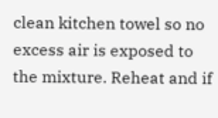clean kitchen towel so no excess air is exposed to the mixture. Reheat and if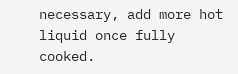necessary, add more hot liquid once fully cooked.